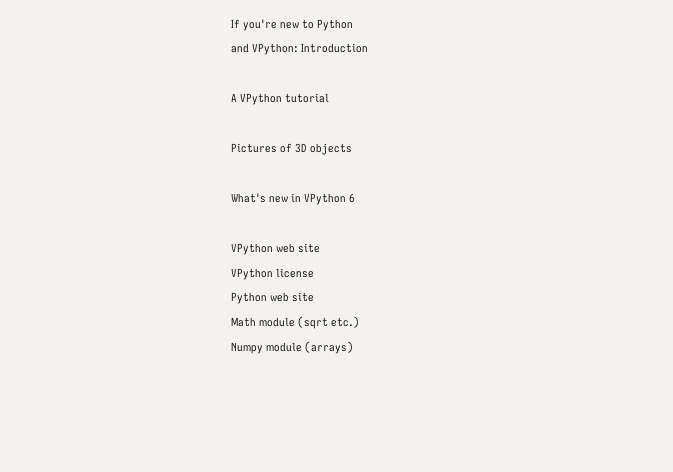If you're new to Python
and VPython: Introduction

A VPython tutorial

Pictures of 3D objects

What's new in VPython 6

VPython web site
VPython license
Python web site
Math module (sqrt etc.)
Numpy module (arrays)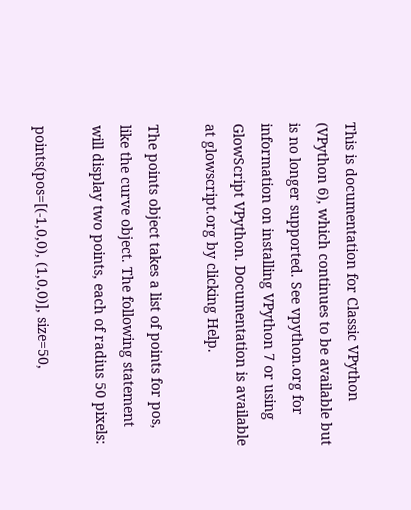This is documentation for Classic VPython (VPython 6), which continues to be available but is no longer supported. See vpython.org for information on installing VPython 7 or using GlowScript VPython. Documentation is available at glowscript.org by clicking Help.

The points object takes a list of points for pos, like the curve object. The following statement will display two points, each of radius 50 pixels:

points(pos=[(-1,0,0), (1,0,0)], size=50,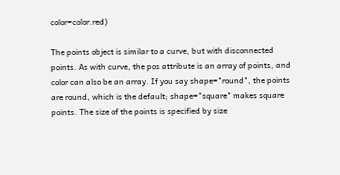color=color.red)

The points object is similar to a curve, but with disconnected points. As with curve, the pos attribute is an array of points, and color can also be an array. If you say shape="round", the points are round, which is the default; shape="square" makes square points. The size of the points is specified by size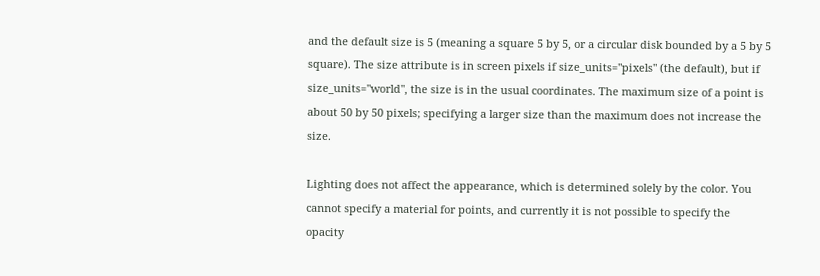and the default size is 5 (meaning a square 5 by 5, or a circular disk bounded by a 5 by 5 square). The size attribute is in screen pixels if size_units="pixels" (the default), but if size_units="world", the size is in the usual coordinates. The maximum size of a point is about 50 by 50 pixels; specifying a larger size than the maximum does not increase the size.

Lighting does not affect the appearance, which is determined solely by the color. You cannot specify a material for points, and currently it is not possible to specify the opacity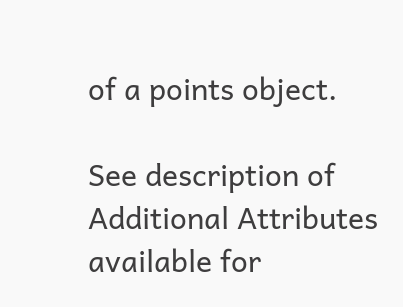of a points object.

See description of Additional Attributes available for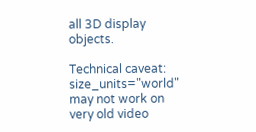all 3D display objects.

Technical caveat: size_units="world" may not work on very old video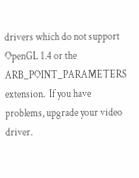drivers which do not support OpenGL 1.4 or the ARB_POINT_PARAMETERS extension.  If you have problems, upgrade your video driver.